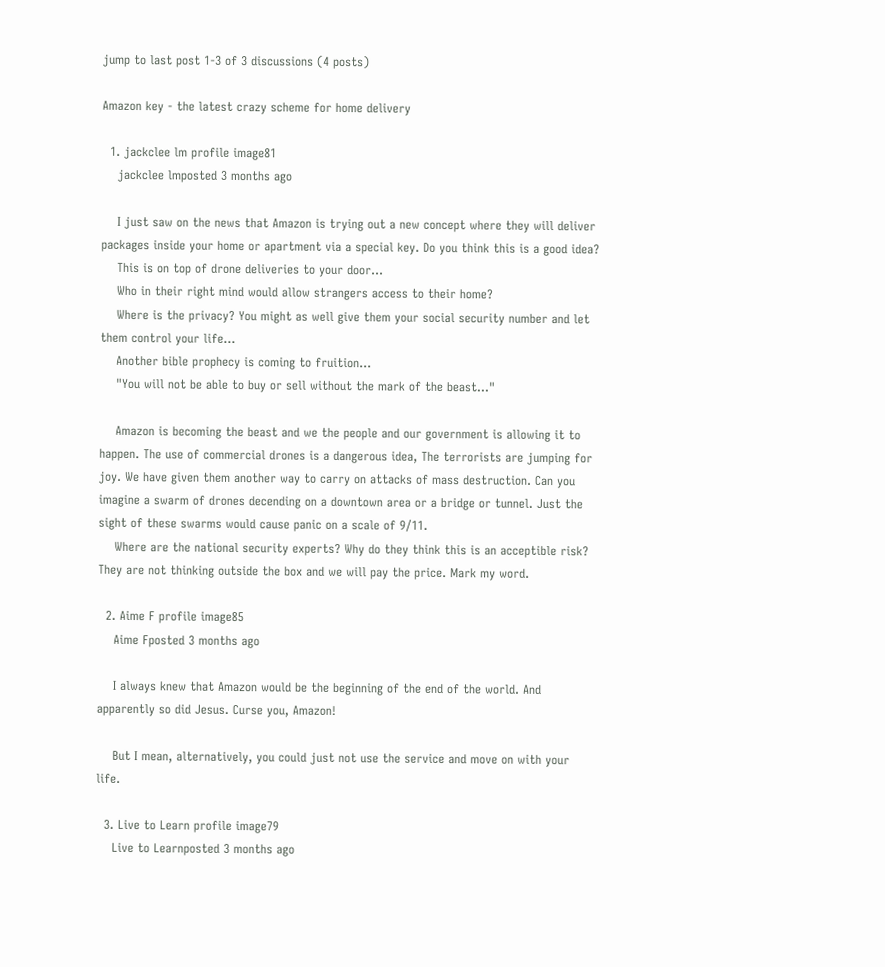jump to last post 1-3 of 3 discussions (4 posts)

Amazon key - the latest crazy scheme for home delivery

  1. jackclee lm profile image81
    jackclee lmposted 3 months ago

    I just saw on the news that Amazon is trying out a new concept where they will deliver packages inside your home or apartment via a special key. Do you think this is a good idea?
    This is on top of drone deliveries to your door...
    Who in their right mind would allow strangers access to their home?
    Where is the privacy? You might as well give them your social security number and let them control your life...
    Another bible prophecy is coming to fruition...
    "You will not be able to buy or sell without the mark of the beast..."

    Amazon is becoming the beast and we the people and our government is allowing it to happen. The use of commercial drones is a dangerous idea, The terrorists are jumping for joy. We have given them another way to carry on attacks of mass destruction. Can you imagine a swarm of drones decending on a downtown area or a bridge or tunnel. Just the sight of these swarms would cause panic on a scale of 9/11.
    Where are the national security experts? Why do they think this is an acceptible risk? They are not thinking outside the box and we will pay the price. Mark my word.

  2. Aime F profile image85
    Aime Fposted 3 months ago

    I always knew that Amazon would be the beginning of the end of the world. And apparently so did Jesus. Curse you, Amazon!

    But I mean, alternatively, you could just not use the service and move on with your life.

  3. Live to Learn profile image79
    Live to Learnposted 3 months ago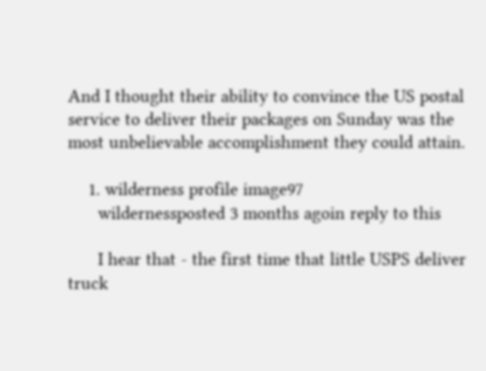And I thought their ability to convince the US postal service to deliver their packages on Sunday was the most unbelievable accomplishment they could attain.

    1. wilderness profile image97
      wildernessposted 3 months agoin reply to this

      I hear that - the first time that little USPS deliver truck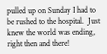pulled up on Sunday I had to be rushed to the hospital.  Just knew the world was ending, right then and there!